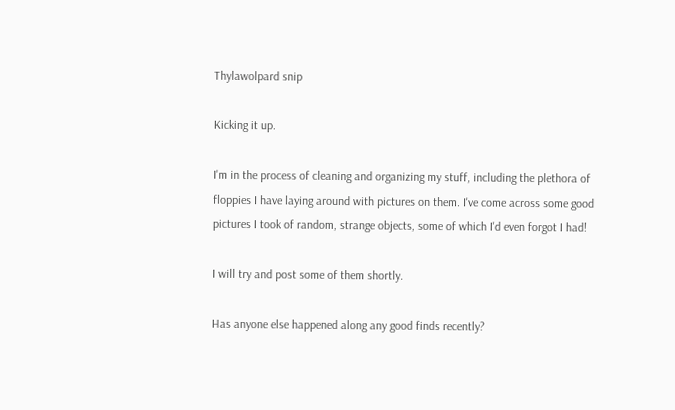Thylawolpard snip

Kicking it up.

I'm in the process of cleaning and organizing my stuff, including the plethora of floppies I have laying around with pictures on them. I've come across some good pictures I took of random, strange objects, some of which I'd even forgot I had!

I will try and post some of them shortly.

Has anyone else happened along any good finds recently?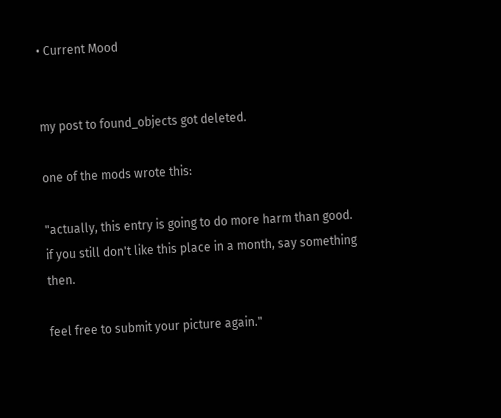• Current Mood


my post to found_objects got deleted.

one of the mods wrote this:

"actually, this entry is going to do more harm than good. if you still don't like this place in a month, say something then.

feel free to submit your picture again."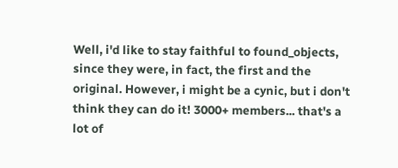Well, i'd like to stay faithful to found_objects, since they were, in fact, the first and the original. However, i might be a cynic, but i don't think they can do it! 3000+ members... that's a lot of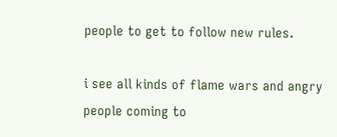people to get to follow new rules.

i see all kinds of flame wars and angry people coming to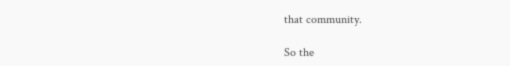that community.

So the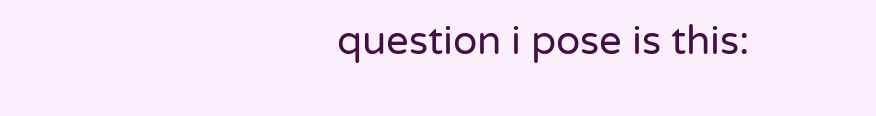question i pose is this: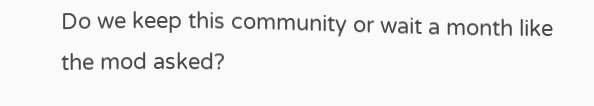Do we keep this community or wait a month like the mod asked?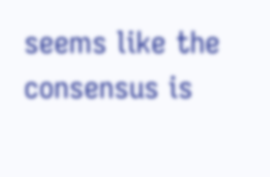seems like the consensus is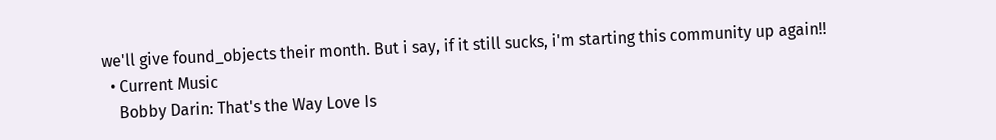we'll give found_objects their month. But i say, if it still sucks, i'm starting this community up again!!
  • Current Music
    Bobby Darin: That's the Way Love Is